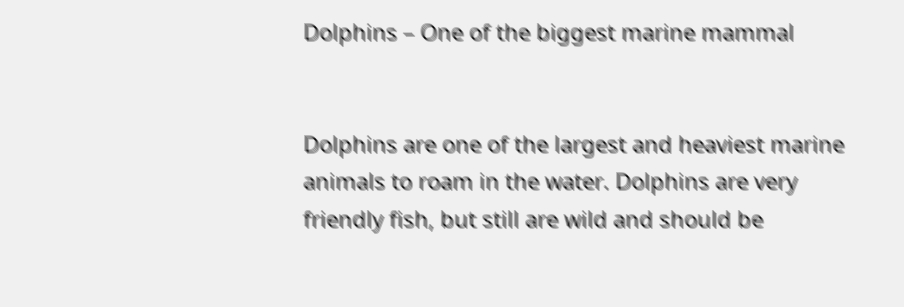Dolphins – One of the biggest marine mammal


Dolphins are one of the largest and heaviest marine animals to roam in the water. Dolphins are very friendly fish, but still are wild and should be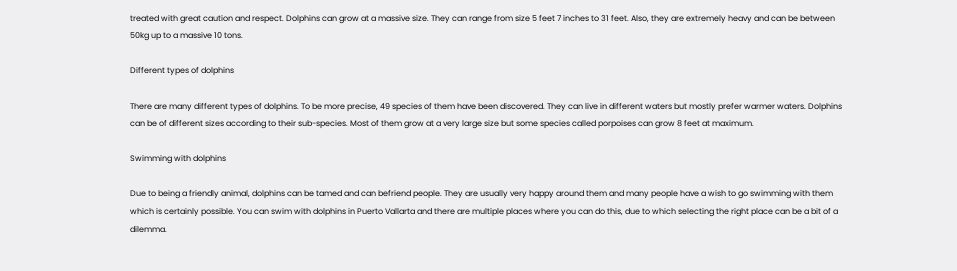treated with great caution and respect. Dolphins can grow at a massive size. They can range from size 5 feet 7 inches to 31 feet. Also, they are extremely heavy and can be between 50kg up to a massive 10 tons.

Different types of dolphins

There are many different types of dolphins. To be more precise, 49 species of them have been discovered. They can live in different waters but mostly prefer warmer waters. Dolphins can be of different sizes according to their sub-species. Most of them grow at a very large size but some species called porpoises can grow 8 feet at maximum.

Swimming with dolphins

Due to being a friendly animal, dolphins can be tamed and can befriend people. They are usually very happy around them and many people have a wish to go swimming with them which is certainly possible. You can swim with dolphins in Puerto Vallarta and there are multiple places where you can do this, due to which selecting the right place can be a bit of a dilemma.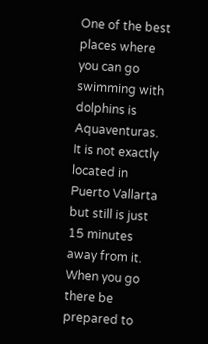One of the best places where you can go swimming with dolphins is Aquaventuras. It is not exactly located in Puerto Vallarta but still is just 15 minutes away from it. When you go there be prepared to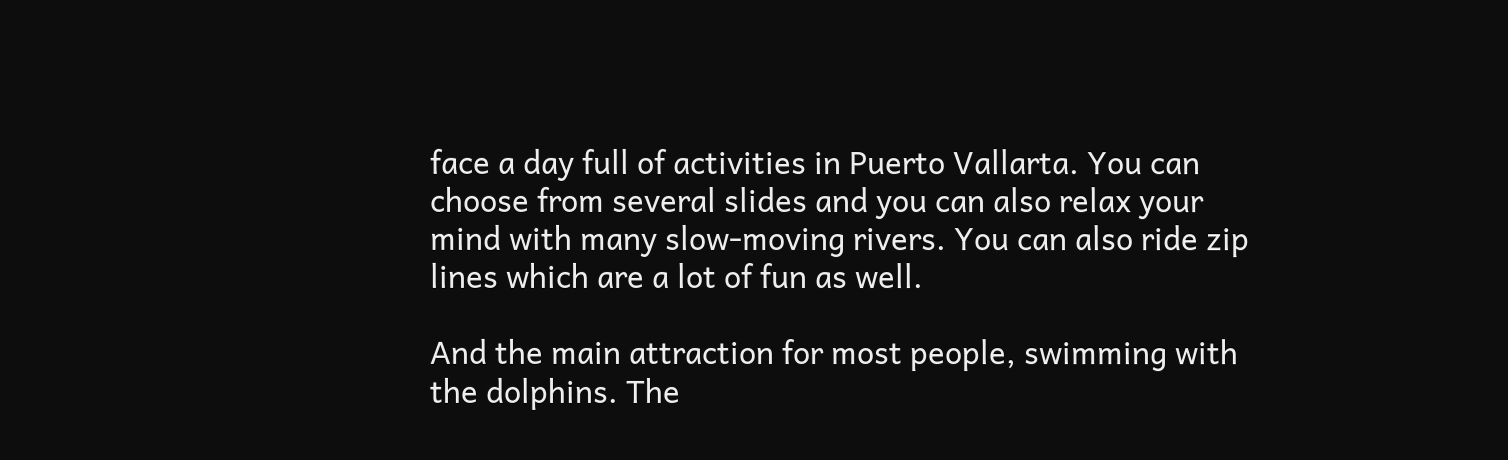face a day full of activities in Puerto Vallarta. You can choose from several slides and you can also relax your mind with many slow-moving rivers. You can also ride zip lines which are a lot of fun as well.

And the main attraction for most people, swimming with the dolphins. The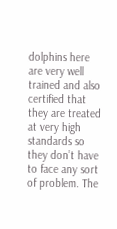dolphins here are very well trained and also certified that they are treated at very high standards so they don’t have to face any sort of problem. The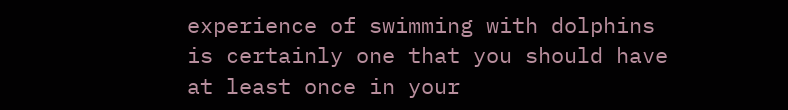experience of swimming with dolphins is certainly one that you should have at least once in your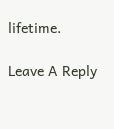lifetime.

Leave A Reply